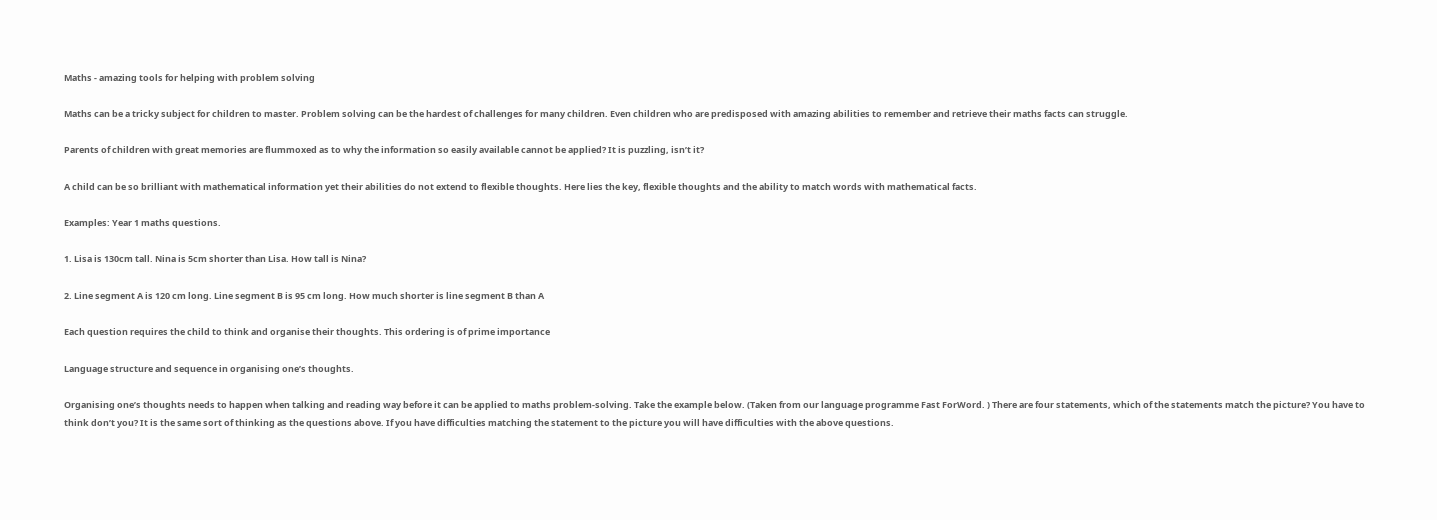Maths - amazing tools for helping with problem solving

Maths can be a tricky subject for children to master. Problem solving can be the hardest of challenges for many children. Even children who are predisposed with amazing abilities to remember and retrieve their maths facts can struggle.

Parents of children with great memories are flummoxed as to why the information so easily available cannot be applied? It is puzzling, isn’t it?

A child can be so brilliant with mathematical information yet their abilities do not extend to flexible thoughts. Here lies the key, flexible thoughts and the ability to match words with mathematical facts.

Examples: Year 1 maths questions.

1. Lisa is 130cm tall. Nina is 5cm shorter than Lisa. How tall is Nina?

2. Line segment A is 120 cm long. Line segment B is 95 cm long. How much shorter is line segment B than A

Each question requires the child to think and organise their thoughts. This ordering is of prime importance

Language structure and sequence in organising one’s thoughts.

Organising one’s thoughts needs to happen when talking and reading way before it can be applied to maths problem-solving. Take the example below. (Taken from our language programme Fast ForWord. ) There are four statements, which of the statements match the picture? You have to think don’t you? It is the same sort of thinking as the questions above. If you have difficulties matching the statement to the picture you will have difficulties with the above questions.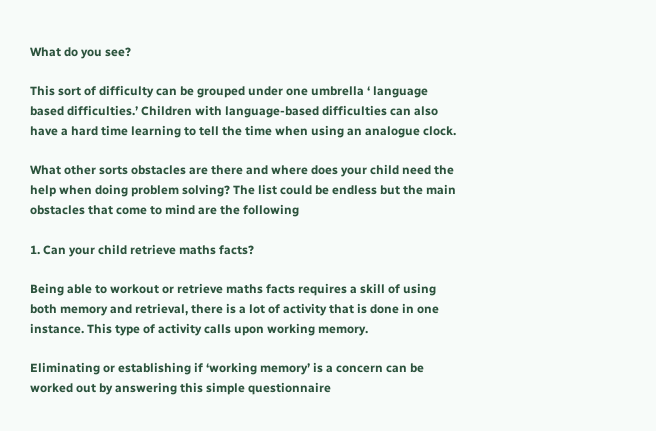What do you see?

This sort of difficulty can be grouped under one umbrella ‘ language based difficulties.’ Children with language-based difficulties can also have a hard time learning to tell the time when using an analogue clock.

What other sorts obstacles are there and where does your child need the help when doing problem solving? The list could be endless but the main obstacles that come to mind are the following

1. Can your child retrieve maths facts?

Being able to workout or retrieve maths facts requires a skill of using both memory and retrieval, there is a lot of activity that is done in one instance. This type of activity calls upon working memory.

Eliminating or establishing if ‘working memory’ is a concern can be worked out by answering this simple questionnaire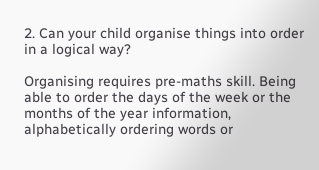2. Can your child organise things into order in a logical way?

Organising requires pre-maths skill. Being able to order the days of the week or the months of the year information, alphabetically ordering words or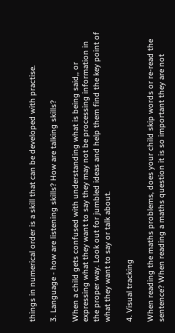things in numerical order is a skill that can be developed with practise.

3. Language - how are listening skills? How are talking skills?

When a child gets confused with understanding what is being said,, or expressing what they want to say they may not be processing information in the proper way. Look out for jumbled ideas and help them find the key point of what they want to say or talk about.

4. Visual tracking

When reading the maths problems, does your child skip words or re-read the sentence? When reading a maths question it is so important they are not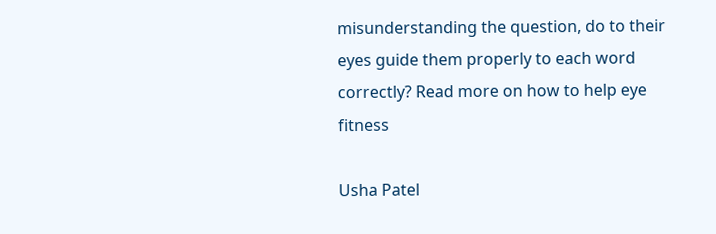misunderstanding the question, do to their eyes guide them properly to each word correctly? Read more on how to help eye fitness

Usha Patel